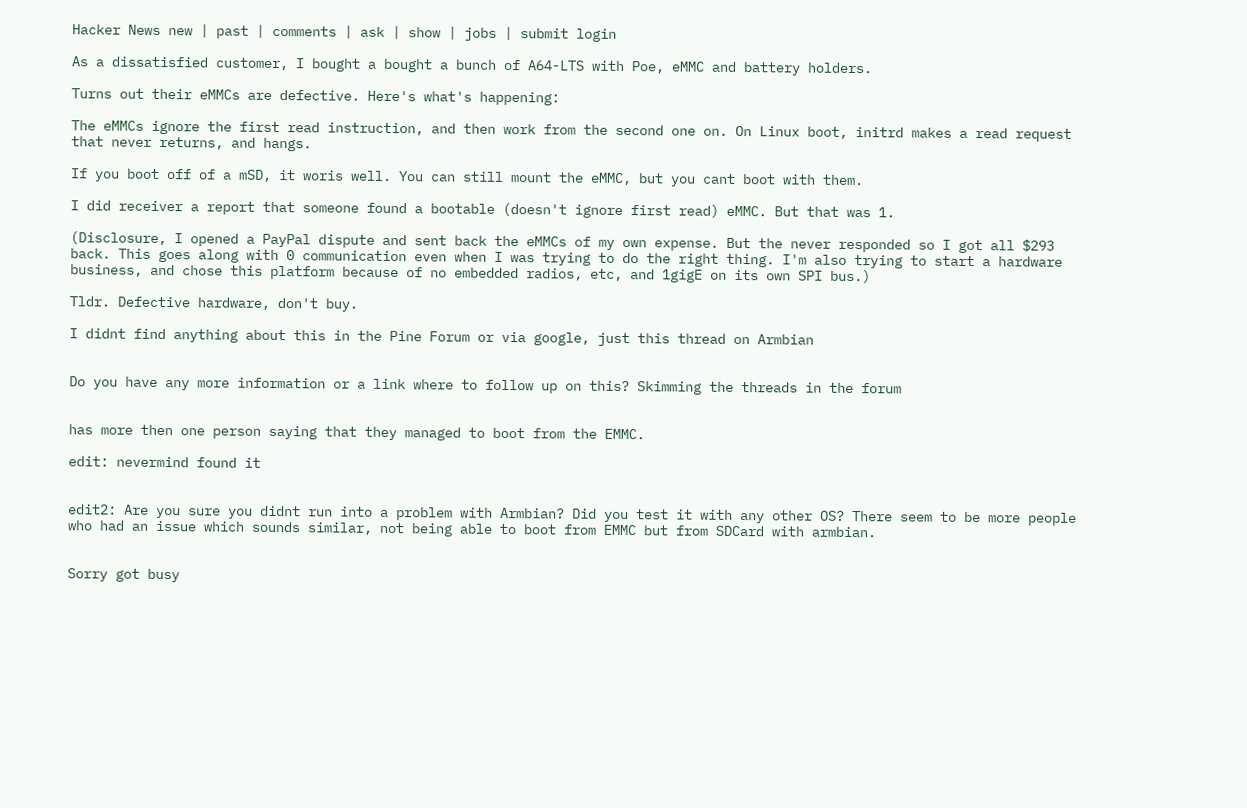Hacker News new | past | comments | ask | show | jobs | submit login

As a dissatisfied customer, I bought a bought a bunch of A64-LTS with Poe, eMMC and battery holders.

Turns out their eMMCs are defective. Here's what's happening:

The eMMCs ignore the first read instruction, and then work from the second one on. On Linux boot, initrd makes a read request that never returns, and hangs.

If you boot off of a mSD, it woris well. You can still mount the eMMC, but you cant boot with them.

I did receiver a report that someone found a bootable (doesn't ignore first read) eMMC. But that was 1.

(Disclosure, I opened a PayPal dispute and sent back the eMMCs of my own expense. But the never responded so I got all $293 back. This goes along with 0 communication even when I was trying to do the right thing. I'm also trying to start a hardware business, and chose this platform because of no embedded radios, etc, and 1gigE on its own SPI bus.)

Tldr. Defective hardware, don't buy.

I didnt find anything about this in the Pine Forum or via google, just this thread on Armbian


Do you have any more information or a link where to follow up on this? Skimming the threads in the forum


has more then one person saying that they managed to boot from the EMMC.

edit: nevermind found it


edit2: Are you sure you didnt run into a problem with Armbian? Did you test it with any other OS? There seem to be more people who had an issue which sounds similar, not being able to boot from EMMC but from SDCard with armbian.


Sorry got busy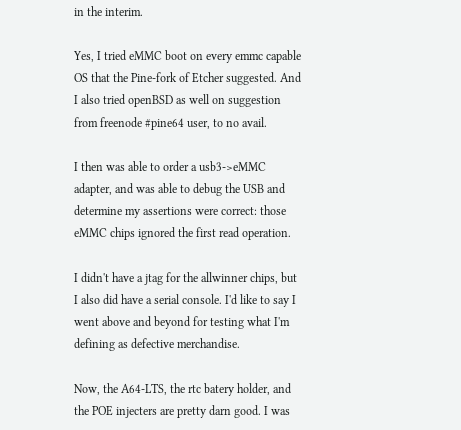in the interim.

Yes, I tried eMMC boot on every emmc capable OS that the Pine-fork of Etcher suggested. And I also tried openBSD as well on suggestion from freenode #pine64 user, to no avail.

I then was able to order a usb3->eMMC adapter, and was able to debug the USB and determine my assertions were correct: those eMMC chips ignored the first read operation.

I didn't have a jtag for the allwinner chips, but I also did have a serial console. I'd like to say I went above and beyond for testing what I'm defining as defective merchandise.

Now, the A64-LTS, the rtc batery holder, and the POE injecters are pretty darn good. I was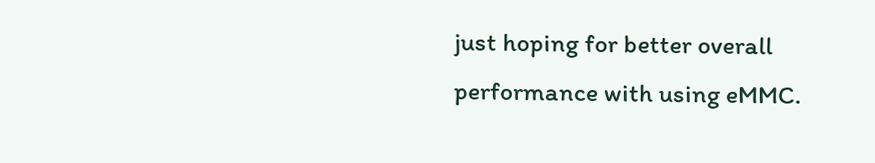just hoping for better overall performance with using eMMC.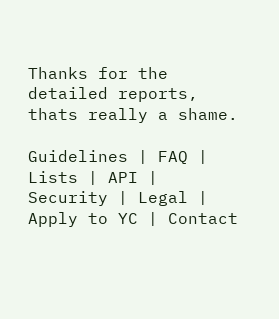Thanks for the detailed reports, thats really a shame.

Guidelines | FAQ | Lists | API | Security | Legal | Apply to YC | Contact